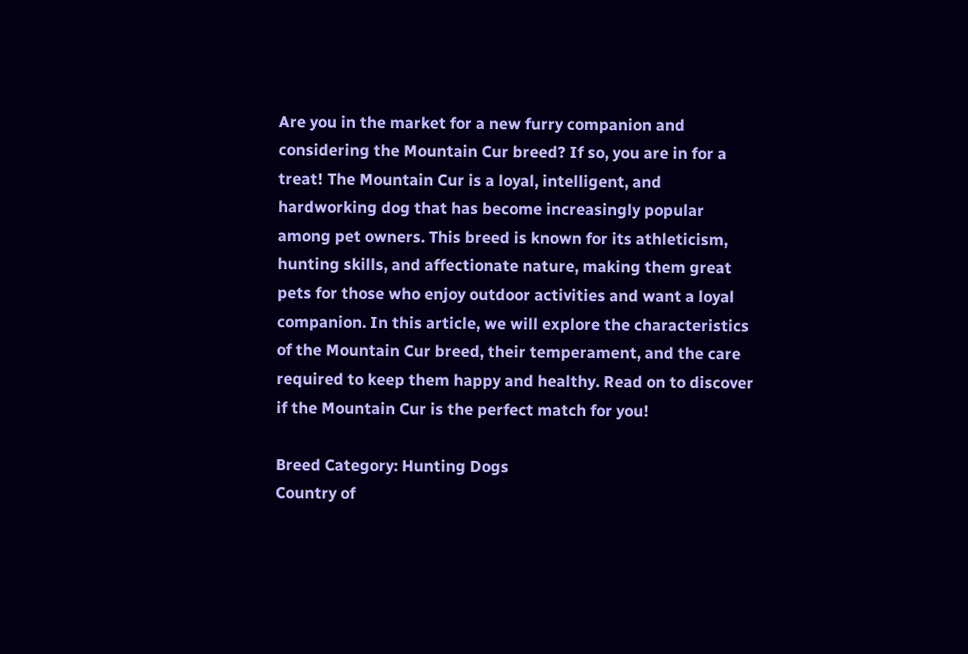Are you in the market for a new furry companion and considering the Mountain Cur breed? If so, you are in for a treat! The Mountain Cur is a loyal, intelligent, and hardworking dog that has become increasingly popular among pet owners. This breed is known for its athleticism, hunting skills, and affectionate nature, making them great pets for those who enjoy outdoor activities and want a loyal companion. In this article, we will explore the characteristics of the Mountain Cur breed, their temperament, and the care required to keep them happy and healthy. Read on to discover if the Mountain Cur is the perfect match for you!

Breed Category: Hunting Dogs
Country of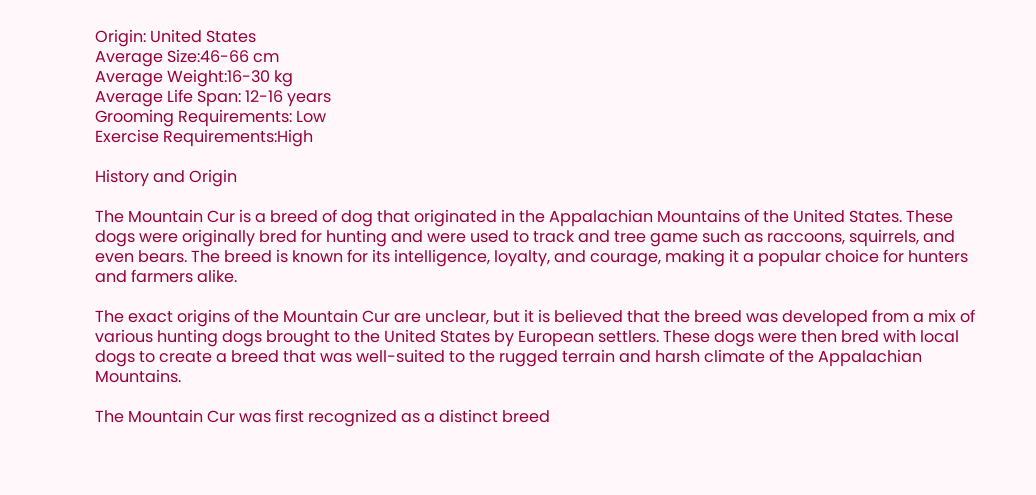Origin: United States
Average Size:46-66 cm
Average Weight:16-30 kg
Average Life Span: 12-16 years
Grooming Requirements: Low
Exercise Requirements:High

History and Origin

The Mountain Cur is a breed of dog that originated in the Appalachian Mountains of the United States. These dogs were originally bred for hunting and were used to track and tree game such as raccoons, squirrels, and even bears. The breed is known for its intelligence, loyalty, and courage, making it a popular choice for hunters and farmers alike.

The exact origins of the Mountain Cur are unclear, but it is believed that the breed was developed from a mix of various hunting dogs brought to the United States by European settlers. These dogs were then bred with local dogs to create a breed that was well-suited to the rugged terrain and harsh climate of the Appalachian Mountains.

The Mountain Cur was first recognized as a distinct breed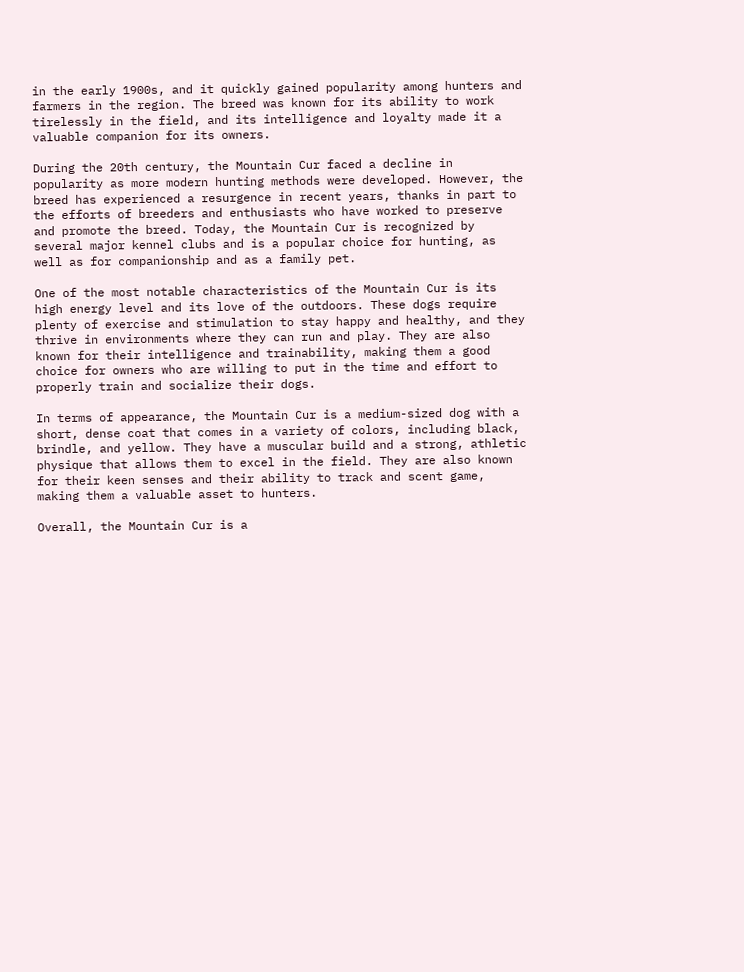in the early 1900s, and it quickly gained popularity among hunters and farmers in the region. The breed was known for its ability to work tirelessly in the field, and its intelligence and loyalty made it a valuable companion for its owners.

During the 20th century, the Mountain Cur faced a decline in popularity as more modern hunting methods were developed. However, the breed has experienced a resurgence in recent years, thanks in part to the efforts of breeders and enthusiasts who have worked to preserve and promote the breed. Today, the Mountain Cur is recognized by several major kennel clubs and is a popular choice for hunting, as well as for companionship and as a family pet.

One of the most notable characteristics of the Mountain Cur is its high energy level and its love of the outdoors. These dogs require plenty of exercise and stimulation to stay happy and healthy, and they thrive in environments where they can run and play. They are also known for their intelligence and trainability, making them a good choice for owners who are willing to put in the time and effort to properly train and socialize their dogs.

In terms of appearance, the Mountain Cur is a medium-sized dog with a short, dense coat that comes in a variety of colors, including black, brindle, and yellow. They have a muscular build and a strong, athletic physique that allows them to excel in the field. They are also known for their keen senses and their ability to track and scent game, making them a valuable asset to hunters.

Overall, the Mountain Cur is a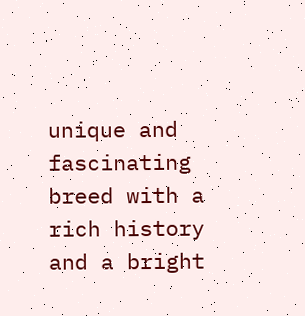unique and fascinating breed with a rich history and a bright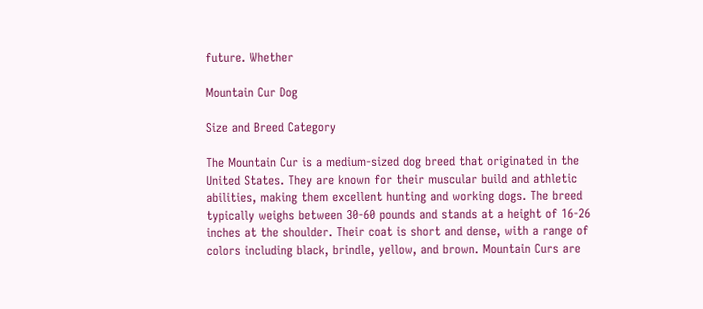future. Whether

Mountain Cur Dog

Size and Breed Category

The Mountain Cur is a medium-sized dog breed that originated in the United States. They are known for their muscular build and athletic abilities, making them excellent hunting and working dogs. The breed typically weighs between 30-60 pounds and stands at a height of 16-26 inches at the shoulder. Their coat is short and dense, with a range of colors including black, brindle, yellow, and brown. Mountain Curs are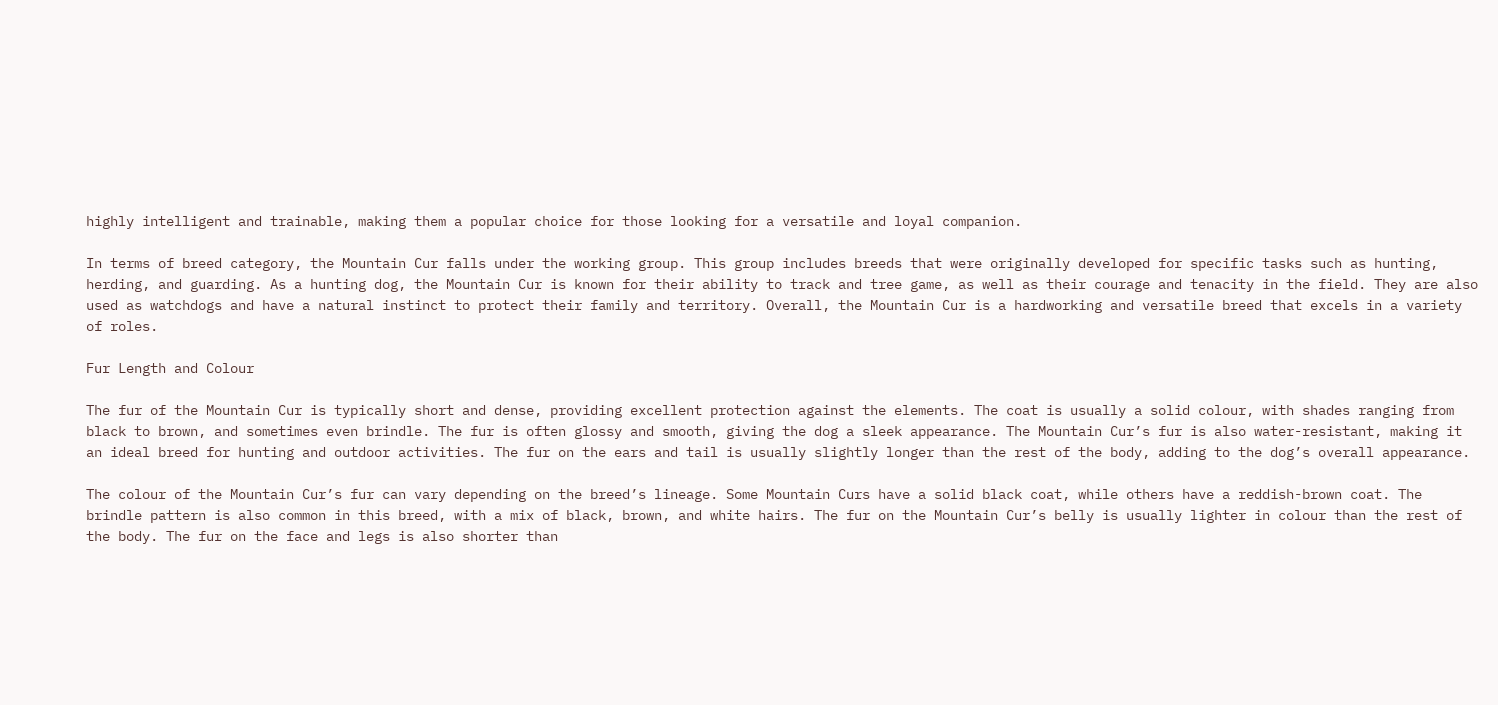highly intelligent and trainable, making them a popular choice for those looking for a versatile and loyal companion.

In terms of breed category, the Mountain Cur falls under the working group. This group includes breeds that were originally developed for specific tasks such as hunting, herding, and guarding. As a hunting dog, the Mountain Cur is known for their ability to track and tree game, as well as their courage and tenacity in the field. They are also used as watchdogs and have a natural instinct to protect their family and territory. Overall, the Mountain Cur is a hardworking and versatile breed that excels in a variety of roles.

Fur Length and Colour

The fur of the Mountain Cur is typically short and dense, providing excellent protection against the elements. The coat is usually a solid colour, with shades ranging from black to brown, and sometimes even brindle. The fur is often glossy and smooth, giving the dog a sleek appearance. The Mountain Cur’s fur is also water-resistant, making it an ideal breed for hunting and outdoor activities. The fur on the ears and tail is usually slightly longer than the rest of the body, adding to the dog’s overall appearance.

The colour of the Mountain Cur’s fur can vary depending on the breed’s lineage. Some Mountain Curs have a solid black coat, while others have a reddish-brown coat. The brindle pattern is also common in this breed, with a mix of black, brown, and white hairs. The fur on the Mountain Cur’s belly is usually lighter in colour than the rest of the body. The fur on the face and legs is also shorter than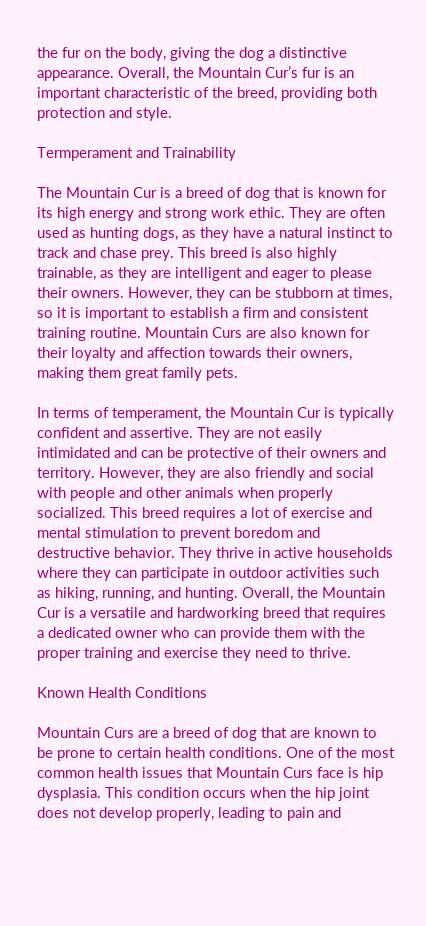the fur on the body, giving the dog a distinctive appearance. Overall, the Mountain Cur’s fur is an important characteristic of the breed, providing both protection and style.

Termperament and Trainability

The Mountain Cur is a breed of dog that is known for its high energy and strong work ethic. They are often used as hunting dogs, as they have a natural instinct to track and chase prey. This breed is also highly trainable, as they are intelligent and eager to please their owners. However, they can be stubborn at times, so it is important to establish a firm and consistent training routine. Mountain Curs are also known for their loyalty and affection towards their owners, making them great family pets.

In terms of temperament, the Mountain Cur is typically confident and assertive. They are not easily intimidated and can be protective of their owners and territory. However, they are also friendly and social with people and other animals when properly socialized. This breed requires a lot of exercise and mental stimulation to prevent boredom and destructive behavior. They thrive in active households where they can participate in outdoor activities such as hiking, running, and hunting. Overall, the Mountain Cur is a versatile and hardworking breed that requires a dedicated owner who can provide them with the proper training and exercise they need to thrive.

Known Health Conditions

Mountain Curs are a breed of dog that are known to be prone to certain health conditions. One of the most common health issues that Mountain Curs face is hip dysplasia. This condition occurs when the hip joint does not develop properly, leading to pain and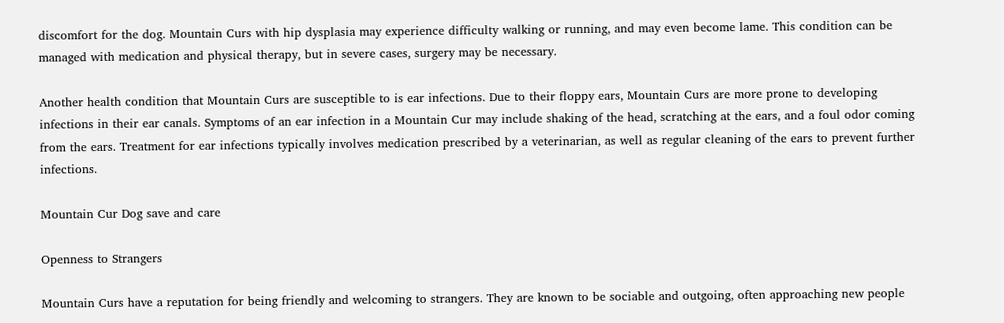discomfort for the dog. Mountain Curs with hip dysplasia may experience difficulty walking or running, and may even become lame. This condition can be managed with medication and physical therapy, but in severe cases, surgery may be necessary.

Another health condition that Mountain Curs are susceptible to is ear infections. Due to their floppy ears, Mountain Curs are more prone to developing infections in their ear canals. Symptoms of an ear infection in a Mountain Cur may include shaking of the head, scratching at the ears, and a foul odor coming from the ears. Treatment for ear infections typically involves medication prescribed by a veterinarian, as well as regular cleaning of the ears to prevent further infections.

Mountain Cur Dog save and care

Openness to Strangers

Mountain Curs have a reputation for being friendly and welcoming to strangers. They are known to be sociable and outgoing, often approaching new people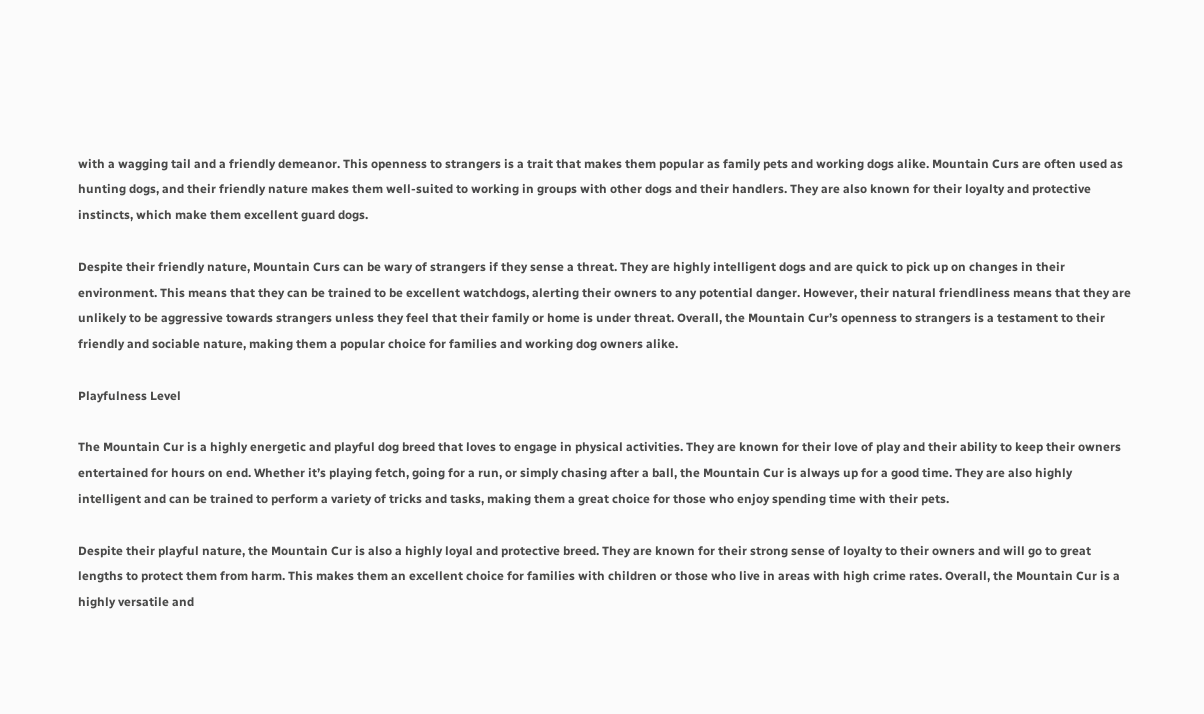with a wagging tail and a friendly demeanor. This openness to strangers is a trait that makes them popular as family pets and working dogs alike. Mountain Curs are often used as hunting dogs, and their friendly nature makes them well-suited to working in groups with other dogs and their handlers. They are also known for their loyalty and protective instincts, which make them excellent guard dogs.

Despite their friendly nature, Mountain Curs can be wary of strangers if they sense a threat. They are highly intelligent dogs and are quick to pick up on changes in their environment. This means that they can be trained to be excellent watchdogs, alerting their owners to any potential danger. However, their natural friendliness means that they are unlikely to be aggressive towards strangers unless they feel that their family or home is under threat. Overall, the Mountain Cur’s openness to strangers is a testament to their friendly and sociable nature, making them a popular choice for families and working dog owners alike.

Playfulness Level

The Mountain Cur is a highly energetic and playful dog breed that loves to engage in physical activities. They are known for their love of play and their ability to keep their owners entertained for hours on end. Whether it’s playing fetch, going for a run, or simply chasing after a ball, the Mountain Cur is always up for a good time. They are also highly intelligent and can be trained to perform a variety of tricks and tasks, making them a great choice for those who enjoy spending time with their pets.

Despite their playful nature, the Mountain Cur is also a highly loyal and protective breed. They are known for their strong sense of loyalty to their owners and will go to great lengths to protect them from harm. This makes them an excellent choice for families with children or those who live in areas with high crime rates. Overall, the Mountain Cur is a highly versatile and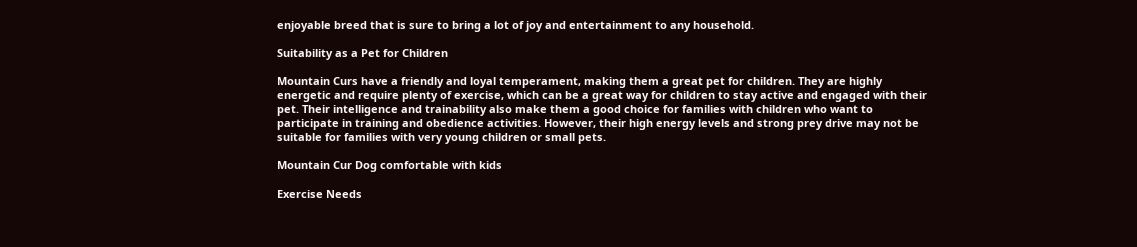enjoyable breed that is sure to bring a lot of joy and entertainment to any household.

Suitability as a Pet for Children

Mountain Curs have a friendly and loyal temperament, making them a great pet for children. They are highly energetic and require plenty of exercise, which can be a great way for children to stay active and engaged with their pet. Their intelligence and trainability also make them a good choice for families with children who want to participate in training and obedience activities. However, their high energy levels and strong prey drive may not be suitable for families with very young children or small pets.

Mountain Cur Dog comfortable with kids

Exercise Needs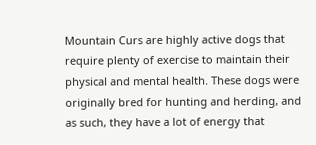Mountain Curs are highly active dogs that require plenty of exercise to maintain their physical and mental health. These dogs were originally bred for hunting and herding, and as such, they have a lot of energy that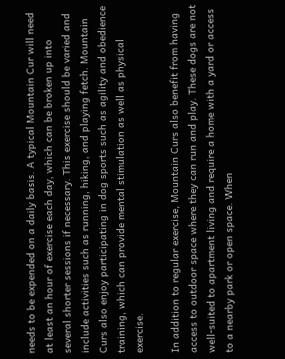needs to be expended on a daily basis. A typical Mountain Cur will need at least an hour of exercise each day, which can be broken up into several shorter sessions if necessary. This exercise should be varied and include activities such as running, hiking, and playing fetch. Mountain Curs also enjoy participating in dog sports such as agility and obedience training, which can provide mental stimulation as well as physical exercise.

In addition to regular exercise, Mountain Curs also benefit from having access to outdoor space where they can run and play. These dogs are not well-suited to apartment living and require a home with a yard or access to a nearby park or open space. When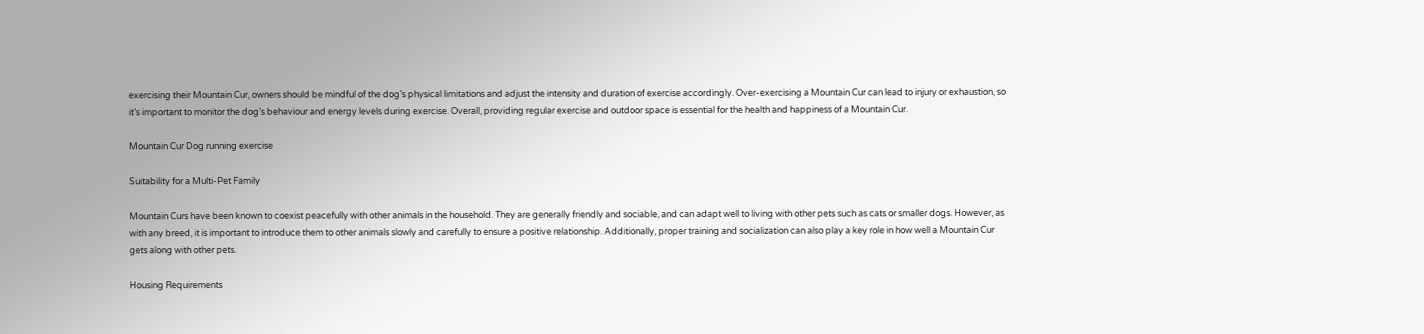exercising their Mountain Cur, owners should be mindful of the dog’s physical limitations and adjust the intensity and duration of exercise accordingly. Over-exercising a Mountain Cur can lead to injury or exhaustion, so it’s important to monitor the dog’s behaviour and energy levels during exercise. Overall, providing regular exercise and outdoor space is essential for the health and happiness of a Mountain Cur.

Mountain Cur Dog running exercise

Suitability for a Multi-Pet Family

Mountain Curs have been known to coexist peacefully with other animals in the household. They are generally friendly and sociable, and can adapt well to living with other pets such as cats or smaller dogs. However, as with any breed, it is important to introduce them to other animals slowly and carefully to ensure a positive relationship. Additionally, proper training and socialization can also play a key role in how well a Mountain Cur gets along with other pets.

Housing Requirements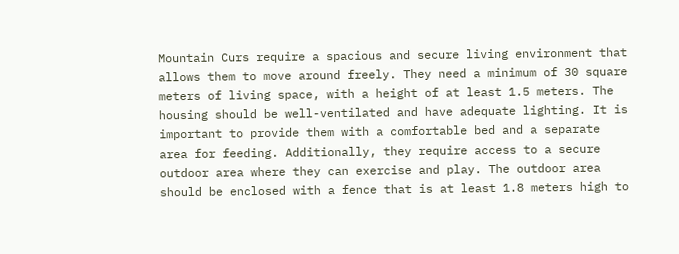Mountain Curs require a spacious and secure living environment that allows them to move around freely. They need a minimum of 30 square meters of living space, with a height of at least 1.5 meters. The housing should be well-ventilated and have adequate lighting. It is important to provide them with a comfortable bed and a separate area for feeding. Additionally, they require access to a secure outdoor area where they can exercise and play. The outdoor area should be enclosed with a fence that is at least 1.8 meters high to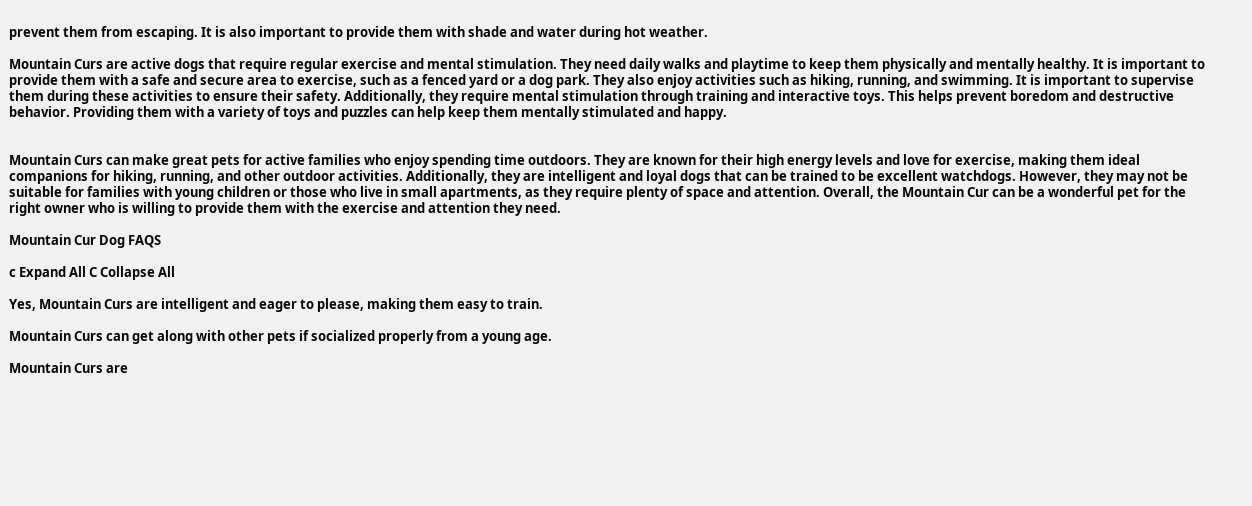prevent them from escaping. It is also important to provide them with shade and water during hot weather.

Mountain Curs are active dogs that require regular exercise and mental stimulation. They need daily walks and playtime to keep them physically and mentally healthy. It is important to provide them with a safe and secure area to exercise, such as a fenced yard or a dog park. They also enjoy activities such as hiking, running, and swimming. It is important to supervise them during these activities to ensure their safety. Additionally, they require mental stimulation through training and interactive toys. This helps prevent boredom and destructive behavior. Providing them with a variety of toys and puzzles can help keep them mentally stimulated and happy.


Mountain Curs can make great pets for active families who enjoy spending time outdoors. They are known for their high energy levels and love for exercise, making them ideal companions for hiking, running, and other outdoor activities. Additionally, they are intelligent and loyal dogs that can be trained to be excellent watchdogs. However, they may not be suitable for families with young children or those who live in small apartments, as they require plenty of space and attention. Overall, the Mountain Cur can be a wonderful pet for the right owner who is willing to provide them with the exercise and attention they need.

Mountain Cur Dog FAQS

c Expand All C Collapse All

Yes, Mountain Curs are intelligent and eager to please, making them easy to train.

Mountain Curs can get along with other pets if socialized properly from a young age.

Mountain Curs are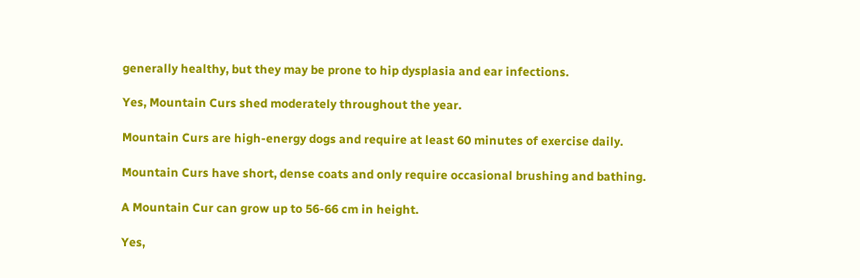generally healthy, but they may be prone to hip dysplasia and ear infections.

Yes, Mountain Curs shed moderately throughout the year.

Mountain Curs are high-energy dogs and require at least 60 minutes of exercise daily.

Mountain Curs have short, dense coats and only require occasional brushing and bathing.

A Mountain Cur can grow up to 56-66 cm in height.

Yes,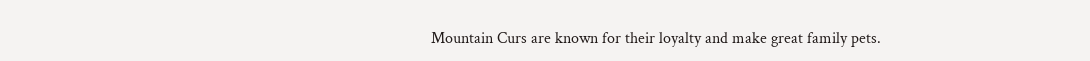Mountain Curs are known for their loyalty and make great family pets.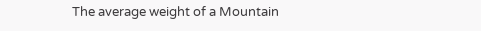The average weight of a Mountain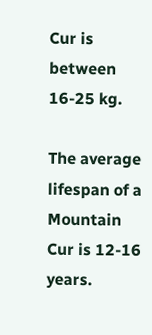Cur is between 16-25 kg.

The average lifespan of a Mountain Cur is 12-16 years.